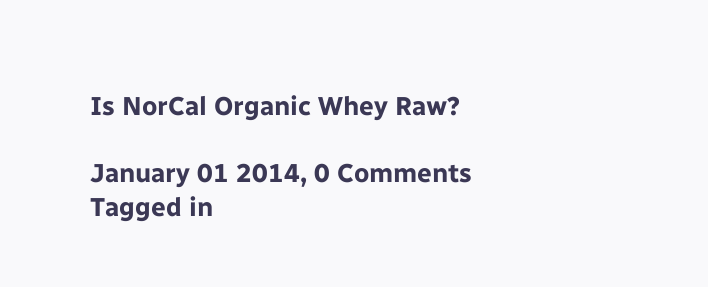Is NorCal Organic Whey Raw?

January 01 2014, 0 Comments
Tagged in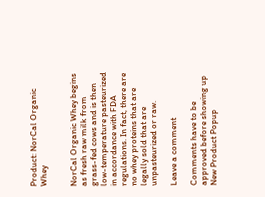Product: NorCal Organic Whey


NorCal Organic Whey begins as fresh raw milk from grass-fed cows and is then low-temperature pasteurized in accordance with FDA regulations. In fact, there are no whey proteins that are legally sold that are unpasteurized or raw.

Leave a comment

Comments have to be approved before showing up
New Product Popup